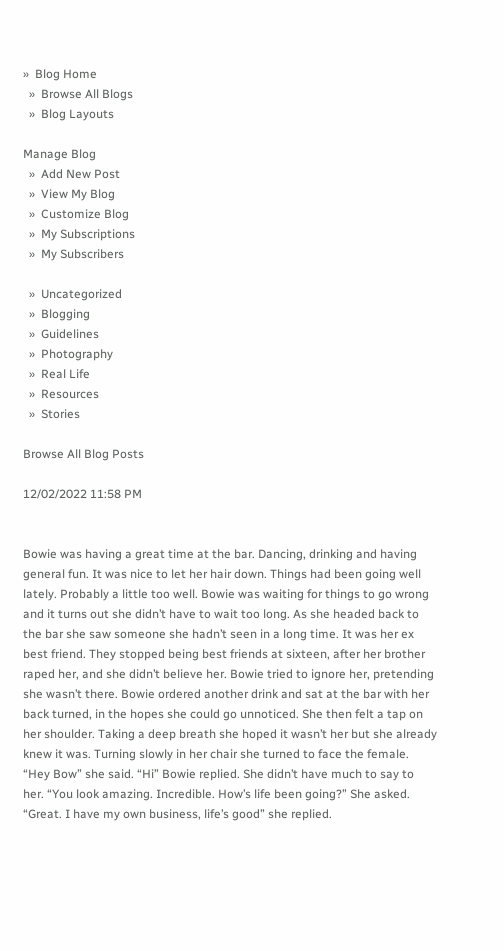»  Blog Home
  »  Browse All Blogs
  »  Blog Layouts

Manage Blog
  »  Add New Post
  »  View My Blog
  »  Customize Blog
  »  My Subscriptions
  »  My Subscribers

  »  Uncategorized
  »  Blogging
  »  Guidelines
  »  Photography
  »  Real Life
  »  Resources
  »  Stories

Browse All Blog Posts

12/02/2022 11:58 PM


Bowie was having a great time at the bar. Dancing, drinking and having general fun. It was nice to let her hair down. Things had been going well lately. Probably a little too well. Bowie was waiting for things to go wrong and it turns out she didn’t have to wait too long. As she headed back to the bar she saw someone she hadn’t seen in a long time. It was her ex best friend. They stopped being best friends at sixteen, after her brother raped her, and she didn’t believe her. Bowie tried to ignore her, pretending she wasn’t there. Bowie ordered another drink and sat at the bar with her back turned, in the hopes she could go unnoticed. She then felt a tap on her shoulder. Taking a deep breath she hoped it wasn’t her but she already knew it was. Turning slowly in her chair she turned to face the female. “Hey Bow” she said. “Hi” Bowie replied. She didn’t have much to say to her. “You look amazing. Incredible. How’s life been going?” She asked. “Great. I have my own business, life’s good” she replied.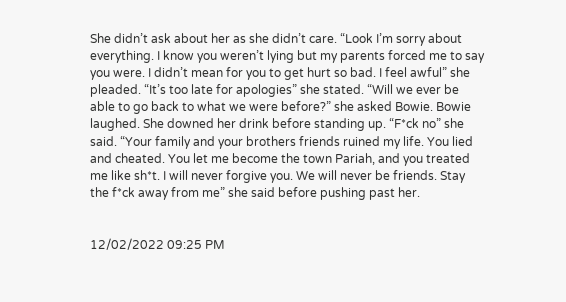She didn’t ask about her as she didn’t care. “Look I’m sorry about everything. I know you weren’t lying but my parents forced me to say you were. I didn’t mean for you to get hurt so bad. I feel awful” she pleaded. “It’s too late for apologies” she stated. “Will we ever be able to go back to what we were before?” she asked Bowie. Bowie laughed. She downed her drink before standing up. “F*ck no” she said. “Your family and your brothers friends ruined my life. You lied and cheated. You let me become the town Pariah, and you treated me like sh*t. I will never forgive you. We will never be friends. Stay the f*ck away from me” she said before pushing past her.


12/02/2022 09:25 PM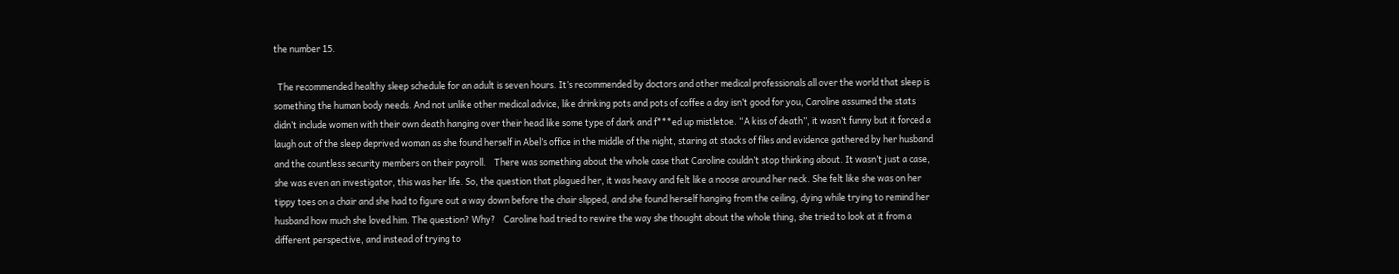the number 15.

  The recommended healthy sleep schedule for an adult is seven hours. It’s recommended by doctors and other medical professionals all over the world that sleep is something the human body needs. And not unlike other medical advice, like drinking pots and pots of coffee a day isn’t good for you, Caroline assumed the stats didn’t include women with their own death hanging over their head like some type of dark and f***ed up mistletoe. “A kiss of death”, it wasn’t funny but it forced a laugh out of the sleep deprived woman as she found herself in Abel’s office in the middle of the night, staring at stacks of files and evidence gathered by her husband and the countless security members on their payroll.    There was something about the whole case that Caroline couldn’t stop thinking about. It wasn’t just a case, she was even an investigator, this was her life. So, the question that plagued her, it was heavy and felt like a noose around her neck. She felt like she was on her tippy toes on a chair and she had to figure out a way down before the chair slipped, and she found herself hanging from the ceiling, dying while trying to remind her husband how much she loved him. The question? Why?    Caroline had tried to rewire the way she thought about the whole thing, she tried to look at it from a different perspective, and instead of trying to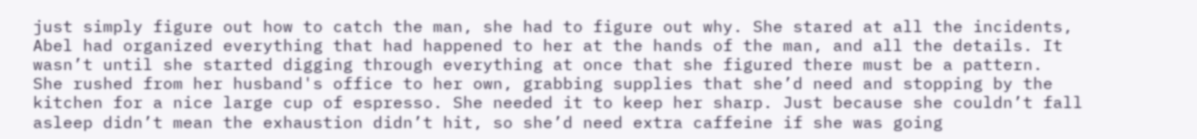just simply figure out how to catch the man, she had to figure out why. She stared at all the incidents, Abel had organized everything that had happened to her at the hands of the man, and all the details. It wasn’t until she started digging through everything at once that she figured there must be a pattern.    She rushed from her husband's office to her own, grabbing supplies that she’d need and stopping by the kitchen for a nice large cup of espresso. She needed it to keep her sharp. Just because she couldn’t fall asleep didn’t mean the exhaustion didn’t hit, so she’d need extra caffeine if she was going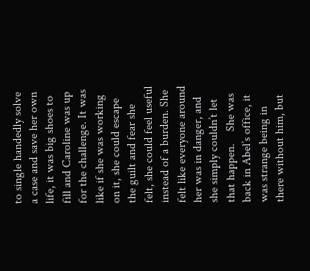to single handedly solve a case and save her own life, it was big shoes to fill and Caroline was up for the challenge. It was like if she was working on it, she could escape the guilt and fear she felt, she could feel useful instead of a burden. She felt like everyone around her was in danger, and she simply couldn’t let that happen.    She was back in Abel’s office, it was strange being in there without him, but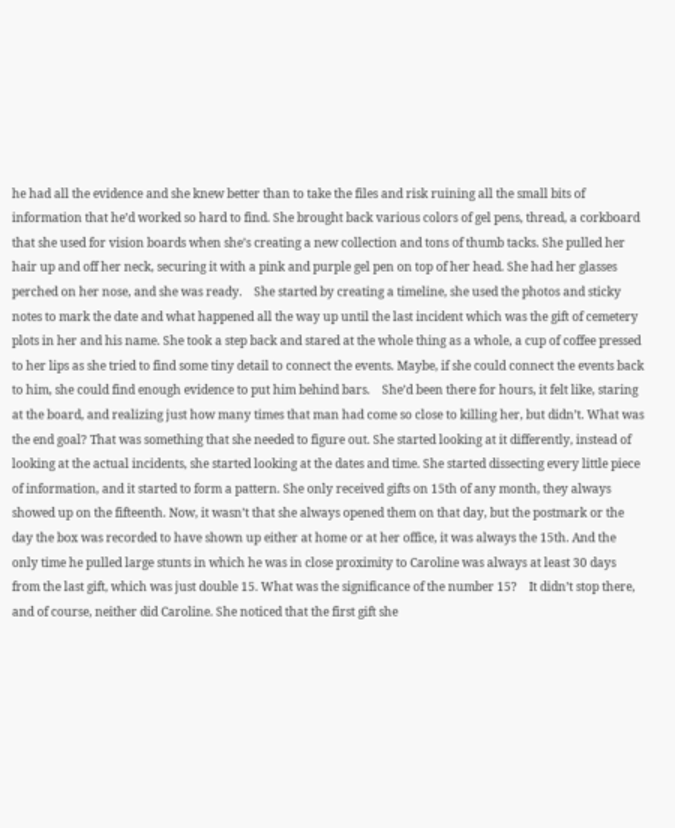he had all the evidence and she knew better than to take the files and risk ruining all the small bits of information that he’d worked so hard to find. She brought back various colors of gel pens, thread, a corkboard that she used for vision boards when she’s creating a new collection and tons of thumb tacks. She pulled her hair up and off her neck, securing it with a pink and purple gel pen on top of her head. She had her glasses perched on her nose, and she was ready.    She started by creating a timeline, she used the photos and sticky notes to mark the date and what happened all the way up until the last incident which was the gift of cemetery plots in her and his name. She took a step back and stared at the whole thing as a whole, a cup of coffee pressed to her lips as she tried to find some tiny detail to connect the events. Maybe, if she could connect the events back to him, she could find enough evidence to put him behind bars.    She’d been there for hours, it felt like, staring at the board, and realizing just how many times that man had come so close to killing her, but didn’t. What was the end goal? That was something that she needed to figure out. She started looking at it differently, instead of looking at the actual incidents, she started looking at the dates and time. She started dissecting every little piece of information, and it started to form a pattern. She only received gifts on 15th of any month, they always showed up on the fifteenth. Now, it wasn’t that she always opened them on that day, but the postmark or the day the box was recorded to have shown up either at home or at her office, it was always the 15th. And the only time he pulled large stunts in which he was in close proximity to Caroline was always at least 30 days from the last gift, which was just double 15. What was the significance of the number 15?    It didn’t stop there, and of course, neither did Caroline. She noticed that the first gift she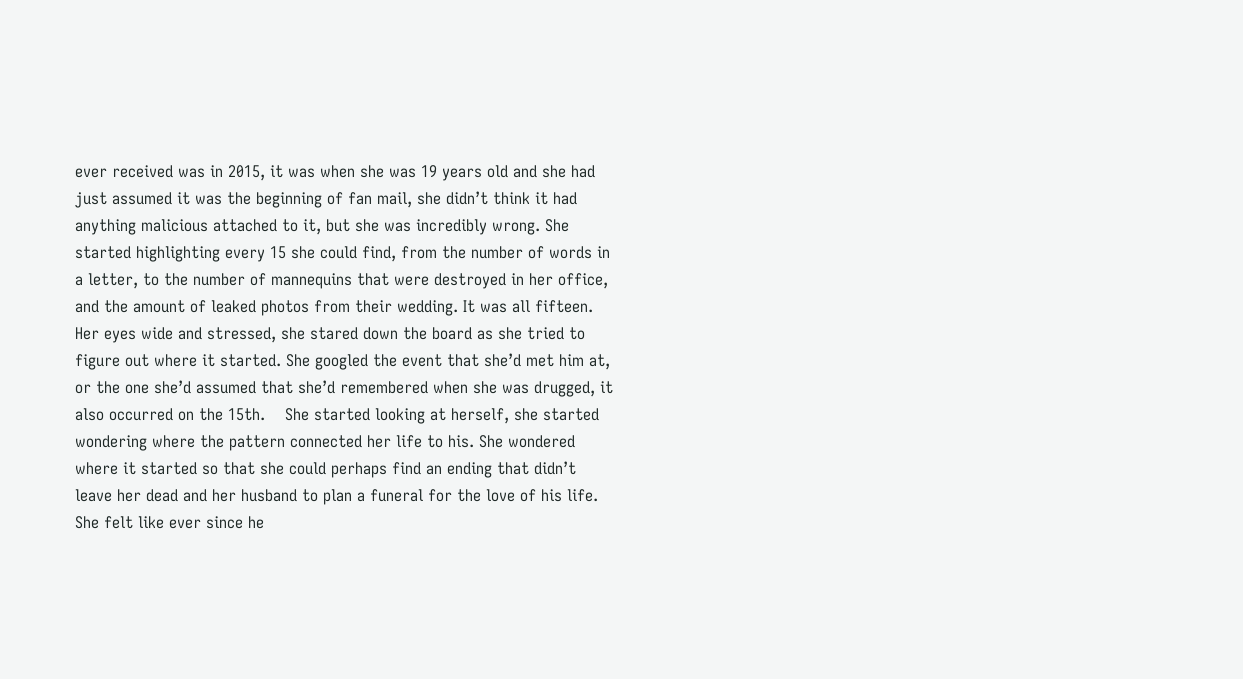ever received was in 2015, it was when she was 19 years old and she had just assumed it was the beginning of fan mail, she didn’t think it had anything malicious attached to it, but she was incredibly wrong. She started highlighting every 15 she could find, from the number of words in a letter, to the number of mannequins that were destroyed in her office, and the amount of leaked photos from their wedding. It was all fifteen. Her eyes wide and stressed, she stared down the board as she tried to figure out where it started. She googled the event that she’d met him at, or the one she’d assumed that she’d remembered when she was drugged, it also occurred on the 15th.    She started looking at herself, she started wondering where the pattern connected her life to his. She wondered where it started so that she could perhaps find an ending that didn’t leave her dead and her husband to plan a funeral for the love of his life. She felt like ever since he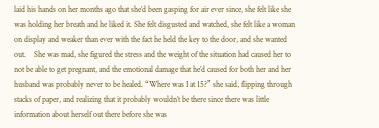laid his hands on her months ago that she’d been gasping for air ever since, she felt like she was holding her breath and he liked it. She felt disgusted and watched, she felt like a woman on display and weaker than ever with the fact he held the key to the door, and she wanted out.    She was mad, she figured the stress and the weight of the situation had caused her to not be able to get pregnant, and the emotional damage that he’d caused for both her and her husband was probably never to be healed. “Where was I at 15?” she said, flipping through stacks of paper, and realizing that it probably wouldn’t be there since there was little information about herself out there before she was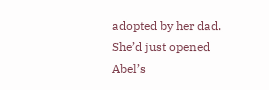adopted by her dad. She’d just opened Abel’s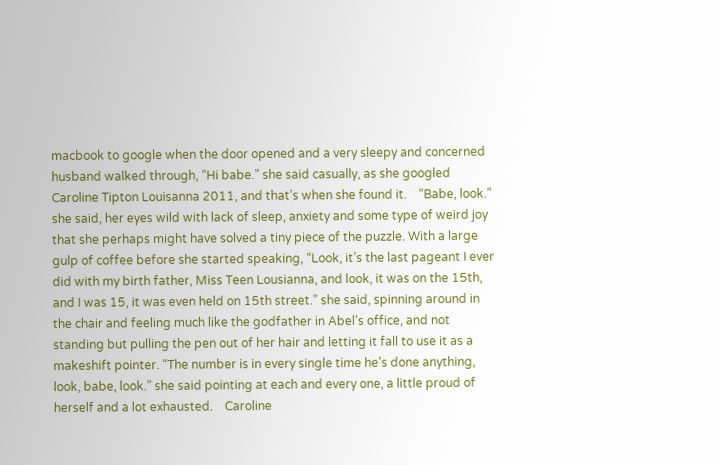macbook to google when the door opened and a very sleepy and concerned husband walked through, “Hi babe.” she said casually, as she googled Caroline Tipton Louisanna 2011, and that’s when she found it.    “Babe, look.” she said, her eyes wild with lack of sleep, anxiety and some type of weird joy that she perhaps might have solved a tiny piece of the puzzle. With a large gulp of coffee before she started speaking, “Look, it’s the last pageant I ever did with my birth father, Miss Teen Lousianna, and look, it was on the 15th, and I was 15, it was even held on 15th street.” she said, spinning around in the chair and feeling much like the godfather in Abel’s office, and not standing but pulling the pen out of her hair and letting it fall to use it as a makeshift pointer. “The number is in every single time he’s done anything, look, babe, look.” she said pointing at each and every one, a little proud of herself and a lot exhausted.    Caroline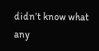didn’t know what any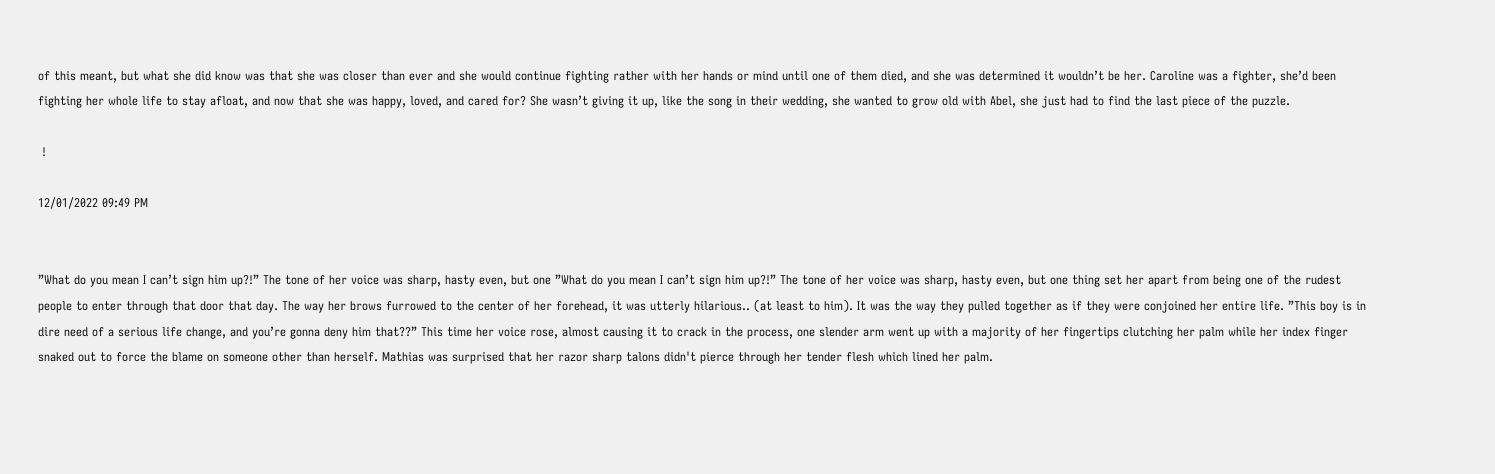of this meant, but what she did know was that she was closer than ever and she would continue fighting rather with her hands or mind until one of them died, and she was determined it wouldn’t be her. Caroline was a fighter, she’d been fighting her whole life to stay afloat, and now that she was happy, loved, and cared for? She wasn’t giving it up, like the song in their wedding, she wanted to grow old with Abel, she just had to find the last piece of the puzzle.

 !

12/01/2022 09:49 PM


”What do you mean I can’t sign him up?!” The tone of her voice was sharp, hasty even, but one ”What do you mean I can’t sign him up?!” The tone of her voice was sharp, hasty even, but one thing set her apart from being one of the rudest people to enter through that door that day. The way her brows furrowed to the center of her forehead, it was utterly hilarious.. (at least to him). It was the way they pulled together as if they were conjoined her entire life. ”This boy is in dire need of a serious life change, and you’re gonna deny him that??” This time her voice rose, almost causing it to crack in the process, one slender arm went up with a majority of her fingertips clutching her palm while her index finger snaked out to force the blame on someone other than herself. Mathias was surprised that her razor sharp talons didn't pierce through her tender flesh which lined her palm.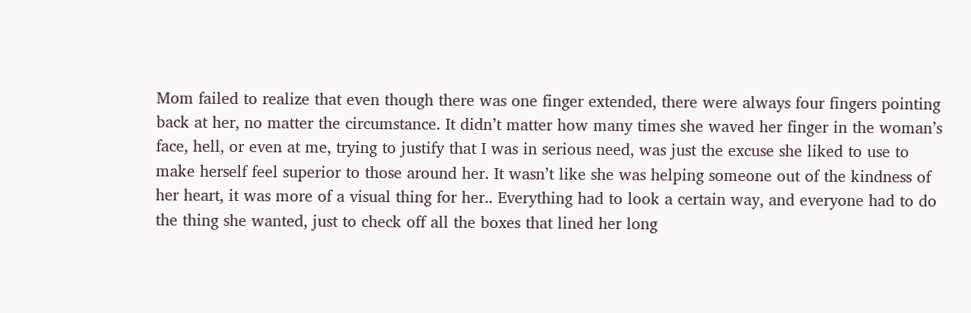Mom failed to realize that even though there was one finger extended, there were always four fingers pointing back at her, no matter the circumstance. It didn’t matter how many times she waved her finger in the woman’s face, hell, or even at me, trying to justify that I was in serious need, was just the excuse she liked to use to make herself feel superior to those around her. It wasn’t like she was helping someone out of the kindness of her heart, it was more of a visual thing for her.. Everything had to look a certain way, and everyone had to do the thing she wanted, just to check off all the boxes that lined her long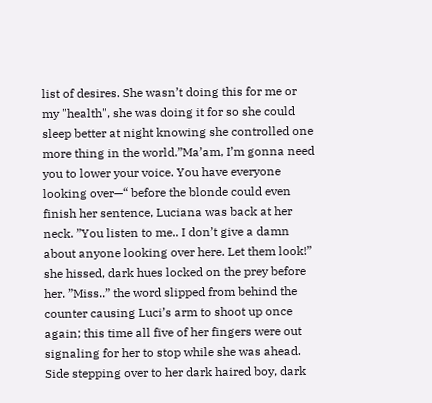list of desires. She wasn’t doing this for me or my "health", she was doing it for so she could sleep better at night knowing she controlled one more thing in the world.”Ma’am, I’m gonna need you to lower your voice. You have everyone looking over—“ before the blonde could even finish her sentence, Luciana was back at her neck. ”You listen to me.. I don’t give a damn about anyone looking over here. Let them look!” she hissed, dark hues locked on the prey before her. ”Miss..” the word slipped from behind the counter causing Luci’s arm to shoot up once again; this time all five of her fingers were out signaling for her to stop while she was ahead. Side stepping over to her dark haired boy, dark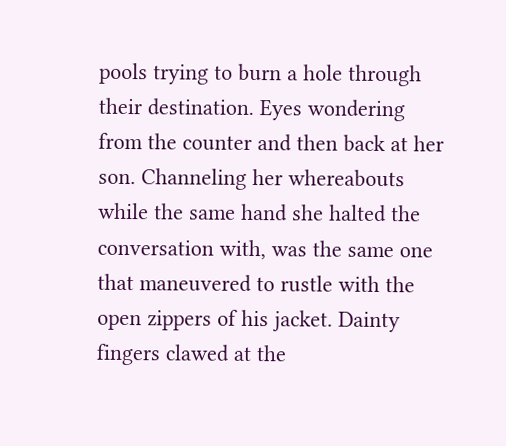pools trying to burn a hole through their destination. Eyes wondering from the counter and then back at her son. Channeling her whereabouts while the same hand she halted the conversation with, was the same one that maneuvered to rustle with the open zippers of his jacket. Dainty fingers clawed at the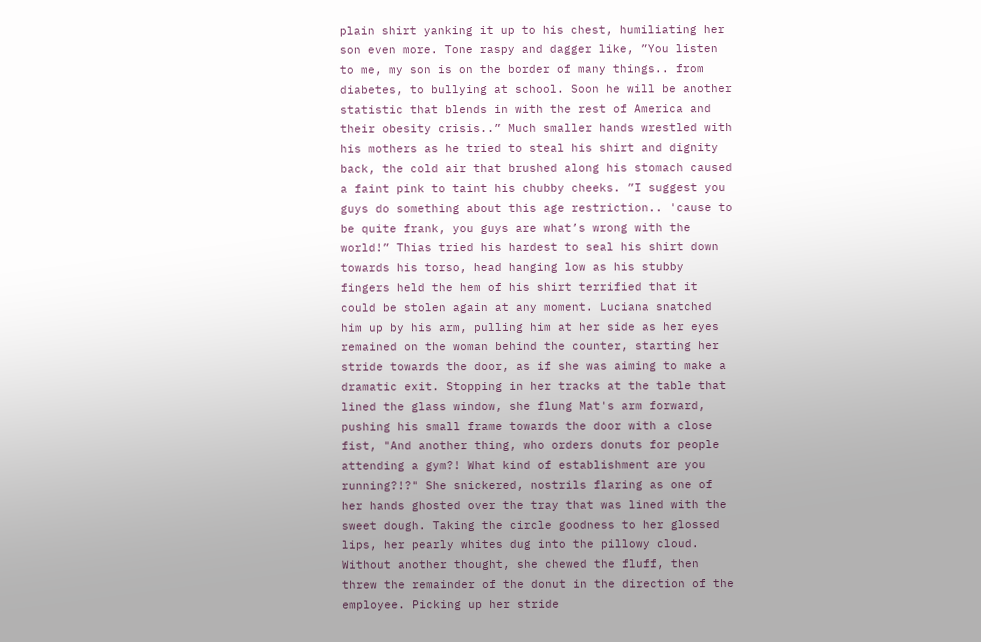plain shirt yanking it up to his chest, humiliating her son even more. Tone raspy and dagger like, ”You listen to me, my son is on the border of many things.. from diabetes, to bullying at school. Soon he will be another statistic that blends in with the rest of America and their obesity crisis..” Much smaller hands wrestled with his mothers as he tried to steal his shirt and dignity back, the cold air that brushed along his stomach caused a faint pink to taint his chubby cheeks. ”I suggest you guys do something about this age restriction.. 'cause to be quite frank, you guys are what’s wrong with the world!” Thias tried his hardest to seal his shirt down towards his torso, head hanging low as his stubby fingers held the hem of his shirt terrified that it could be stolen again at any moment. Luciana snatched him up by his arm, pulling him at her side as her eyes remained on the woman behind the counter, starting her stride towards the door, as if she was aiming to make a dramatic exit. Stopping in her tracks at the table that lined the glass window, she flung Mat's arm forward, pushing his small frame towards the door with a close fist, "And another thing, who orders donuts for people attending a gym?! What kind of establishment are you running?!?" She snickered, nostrils flaring as one of her hands ghosted over the tray that was lined with the sweet dough. Taking the circle goodness to her glossed lips, her pearly whites dug into the pillowy cloud. Without another thought, she chewed the fluff, then threw the remainder of the donut in the direction of the employee. Picking up her stride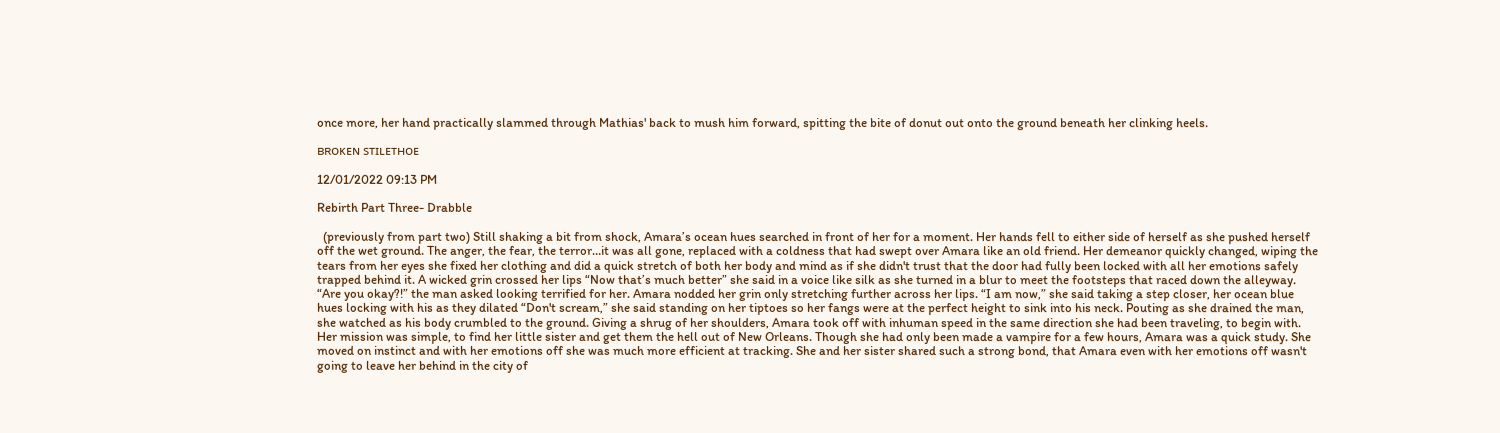once more, her hand practically slammed through Mathias' back to mush him forward, spitting the bite of donut out onto the ground beneath her clinking heels.

ʙʀᴏᴋᴇɴ sᴛɪʟᴇᴛʜᴏᴇ

12/01/2022 09:13 PM

Rebirth Part Three- Drabble

  (previously from part two) Still shaking a bit from shock, Amara’s ocean hues searched in front of her for a moment. Her hands fell to either side of herself as she pushed herself off the wet ground. The anger, the fear, the terror…it was all gone, replaced with a coldness that had swept over Amara like an old friend. Her demeanor quickly changed, wiping the tears from her eyes she fixed her clothing and did a quick stretch of both her body and mind as if she didn't trust that the door had fully been locked with all her emotions safely trapped behind it. A wicked grin crossed her lips “Now that’s much better” she said in a voice like silk as she turned in a blur to meet the footsteps that raced down the alleyway. “Are you okay?!” the man asked looking terrified for her. Amara nodded her grin only stretching further across her lips. “I am now,” she said taking a step closer, her ocean blue hues locking with his as they dilated “Don't scream,” she said standing on her tiptoes so her fangs were at the perfect height to sink into his neck. Pouting as she drained the man, she watched as his body crumbled to the ground. Giving a shrug of her shoulders, Amara took off with inhuman speed in the same direction she had been traveling, to begin with. Her mission was simple, to find her little sister and get them the hell out of New Orleans. Though she had only been made a vampire for a few hours, Amara was a quick study. She moved on instinct and with her emotions off she was much more efficient at tracking. She and her sister shared such a strong bond, that Amara even with her emotions off wasn't going to leave her behind in the city of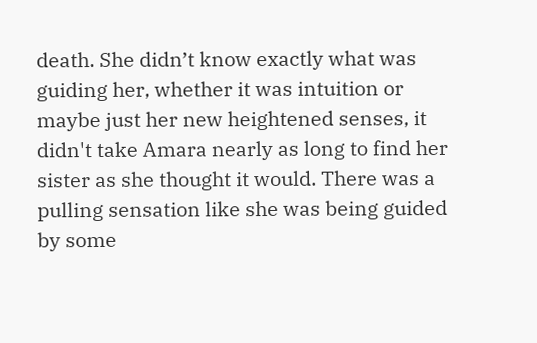death. She didn’t know exactly what was guiding her, whether it was intuition or maybe just her new heightened senses, it didn't take Amara nearly as long to find her sister as she thought it would. There was a pulling sensation like she was being guided by some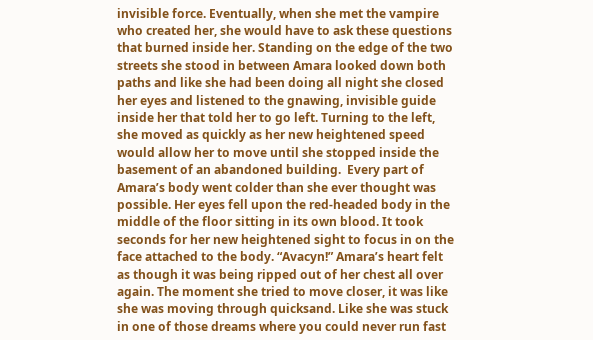invisible force. Eventually, when she met the vampire who created her, she would have to ask these questions that burned inside her. Standing on the edge of the two streets she stood in between Amara looked down both paths and like she had been doing all night she closed her eyes and listened to the gnawing, invisible guide inside her that told her to go left. Turning to the left, she moved as quickly as her new heightened speed would allow her to move until she stopped inside the basement of an abandoned building.  Every part of Amara’s body went colder than she ever thought was possible. Her eyes fell upon the red-headed body in the middle of the floor sitting in its own blood. It took seconds for her new heightened sight to focus in on the face attached to the body. “Avacyn!” Amara’s heart felt as though it was being ripped out of her chest all over again. The moment she tried to move closer, it was like she was moving through quicksand. Like she was stuck in one of those dreams where you could never run fast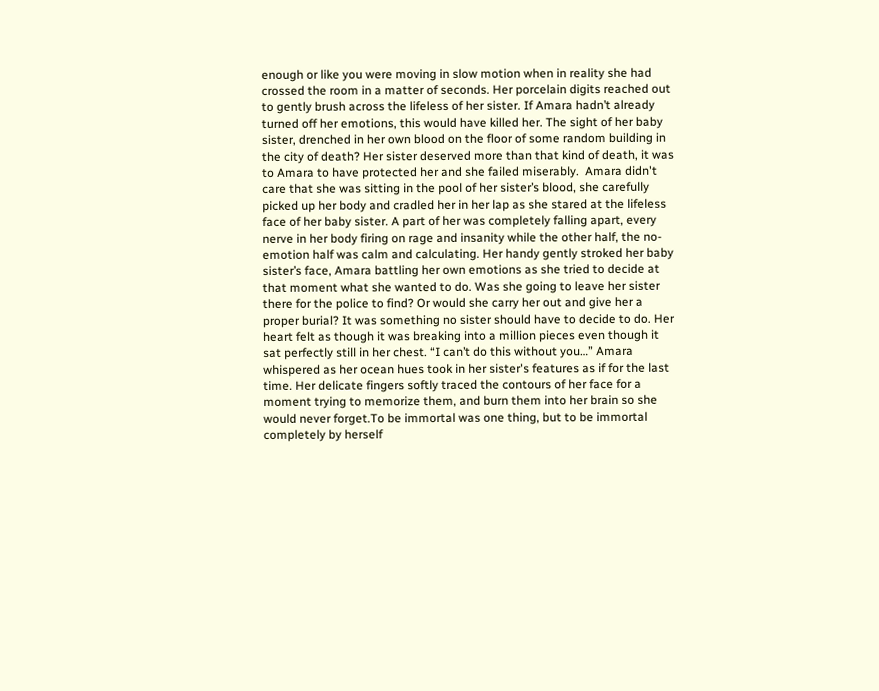enough or like you were moving in slow motion when in reality she had crossed the room in a matter of seconds. Her porcelain digits reached out to gently brush across the lifeless of her sister. If Amara hadn’t already turned off her emotions, this would have killed her. The sight of her baby sister, drenched in her own blood on the floor of some random building in the city of death? Her sister deserved more than that kind of death, it was to Amara to have protected her and she failed miserably.  Amara didn't care that she was sitting in the pool of her sister’s blood, she carefully picked up her body and cradled her in her lap as she stared at the lifeless face of her baby sister. A part of her was completely falling apart, every nerve in her body firing on rage and insanity while the other half, the no-emotion half was calm and calculating. Her handy gently stroked her baby sister’s face, Amara battling her own emotions as she tried to decide at that moment what she wanted to do. Was she going to leave her sister there for the police to find? Or would she carry her out and give her a proper burial? It was something no sister should have to decide to do. Her heart felt as though it was breaking into a million pieces even though it sat perfectly still in her chest. “I can’t do this without you…” Amara whispered as her ocean hues took in her sister's features as if for the last time. Her delicate fingers softly traced the contours of her face for a moment trying to memorize them, and burn them into her brain so she would never forget.To be immortal was one thing, but to be immortal completely by herself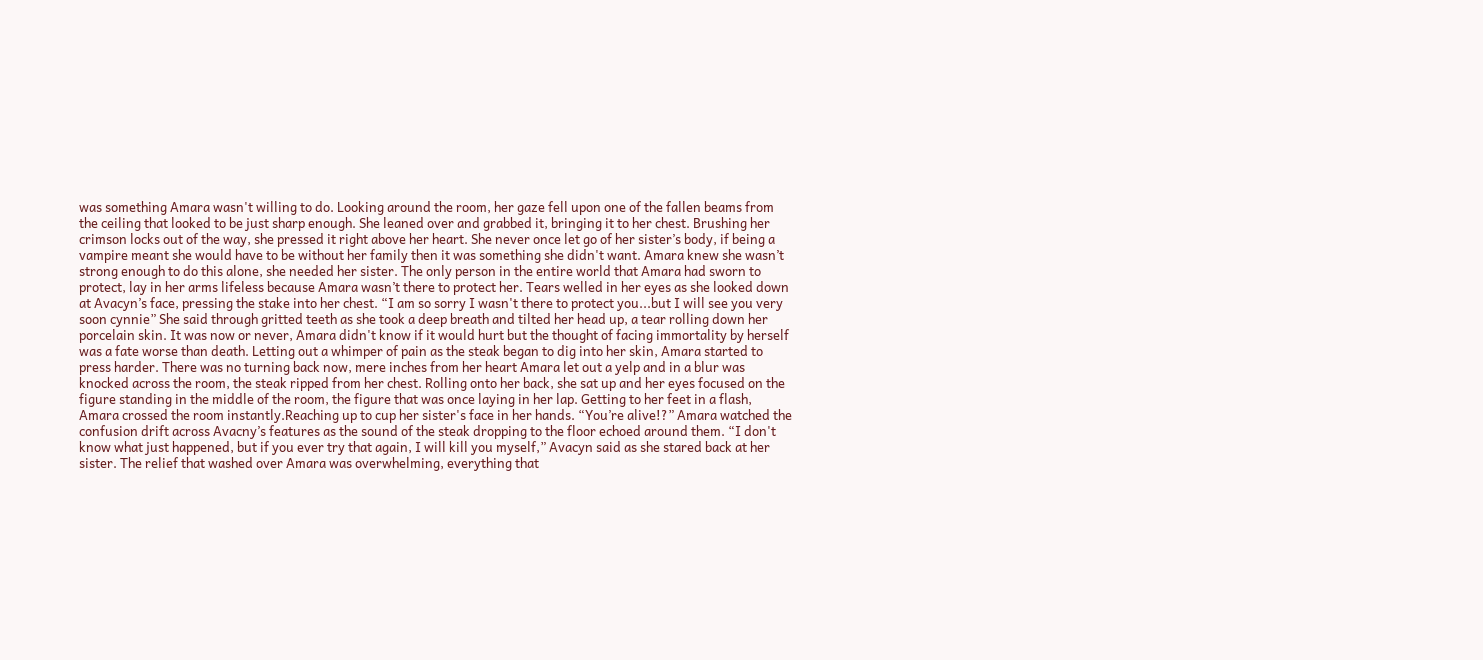was something Amara wasn't willing to do. Looking around the room, her gaze fell upon one of the fallen beams from the ceiling that looked to be just sharp enough. She leaned over and grabbed it, bringing it to her chest. Brushing her crimson locks out of the way, she pressed it right above her heart. She never once let go of her sister’s body, if being a vampire meant she would have to be without her family then it was something she didn't want. Amara knew she wasn’t strong enough to do this alone, she needed her sister. The only person in the entire world that Amara had sworn to protect, lay in her arms lifeless because Amara wasn’t there to protect her. Tears welled in her eyes as she looked down at Avacyn’s face, pressing the stake into her chest. “I am so sorry I wasn't there to protect you...but I will see you very soon cynnie” She said through gritted teeth as she took a deep breath and tilted her head up, a tear rolling down her porcelain skin. It was now or never, Amara didn't know if it would hurt but the thought of facing immortality by herself was a fate worse than death. Letting out a whimper of pain as the steak began to dig into her skin, Amara started to press harder. There was no turning back now, mere inches from her heart Amara let out a yelp and in a blur was knocked across the room, the steak ripped from her chest. Rolling onto her back, she sat up and her eyes focused on the figure standing in the middle of the room, the figure that was once laying in her lap. Getting to her feet in a flash, Amara crossed the room instantly.Reaching up to cup her sister's face in her hands. “You’re alive!?” Amara watched the confusion drift across Avacny’s features as the sound of the steak dropping to the floor echoed around them. “I don't know what just happened, but if you ever try that again, I will kill you myself,” Avacyn said as she stared back at her sister. The relief that washed over Amara was overwhelming, everything that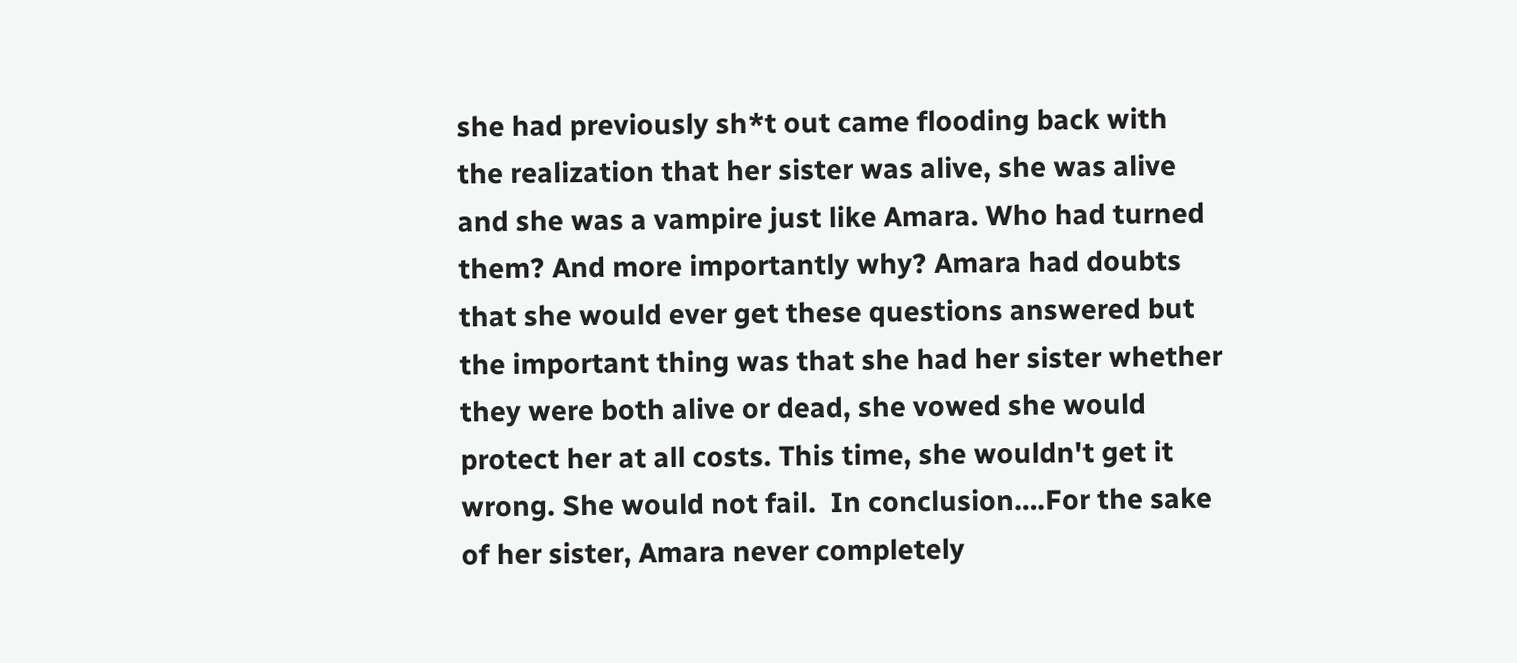she had previously sh*t out came flooding back with the realization that her sister was alive, she was alive and she was a vampire just like Amara. Who had turned them? And more importantly why? Amara had doubts that she would ever get these questions answered but the important thing was that she had her sister whether they were both alive or dead, she vowed she would protect her at all costs. This time, she wouldn't get it wrong. She would not fail.  In conclusion….For the sake of her sister, Amara never completely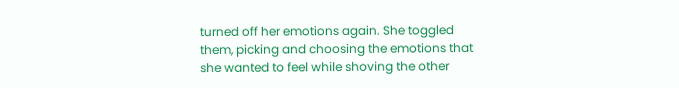turned off her emotions again. She toggled them, picking and choosing the emotions that she wanted to feel while shoving the other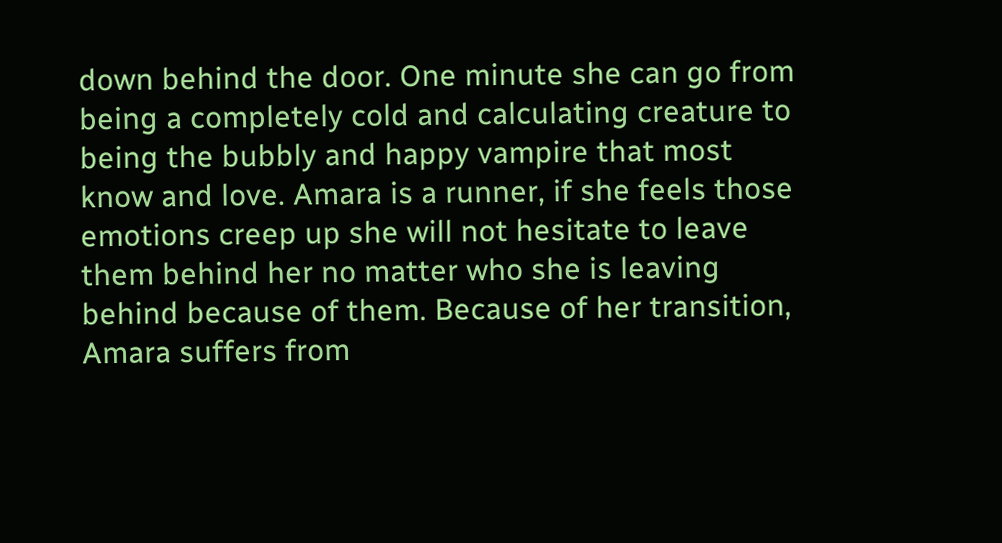down behind the door. One minute she can go from being a completely cold and calculating creature to being the bubbly and happy vampire that most know and love. Amara is a runner, if she feels those emotions creep up she will not hesitate to leave them behind her no matter who she is leaving behind because of them. Because of her transition, Amara suffers from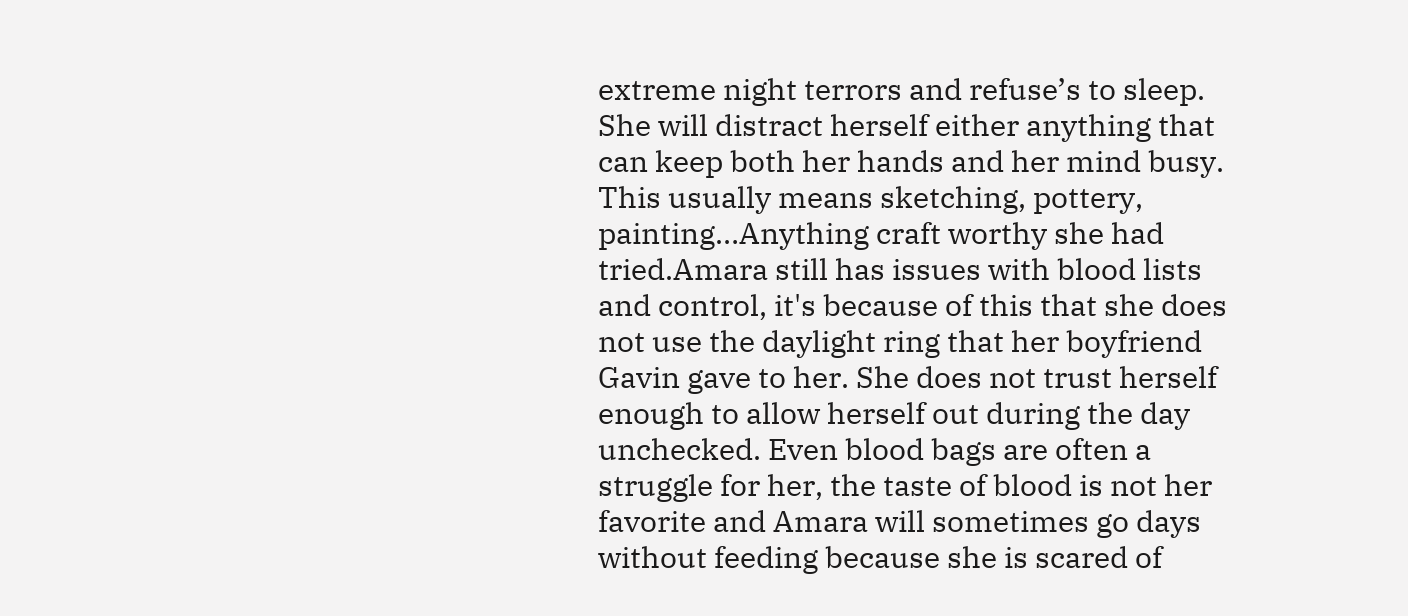extreme night terrors and refuse’s to sleep. She will distract herself either anything that can keep both her hands and her mind busy. This usually means sketching, pottery, painting…Anything craft worthy she had tried.Amara still has issues with blood lists and control, it's because of this that she does not use the daylight ring that her boyfriend Gavin gave to her. She does not trust herself enough to allow herself out during the day unchecked. Even blood bags are often a struggle for her, the taste of blood is not her favorite and Amara will sometimes go days without feeding because she is scared of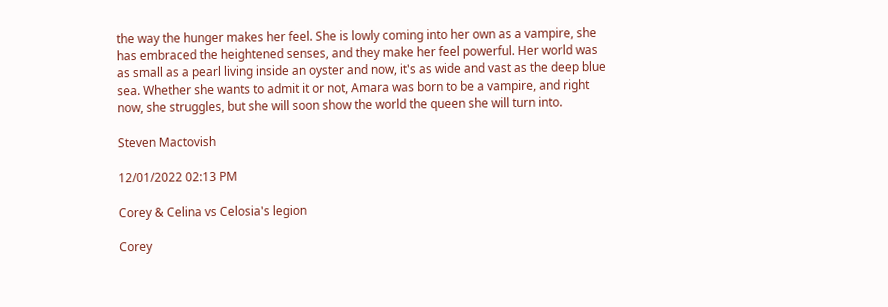the way the hunger makes her feel. She is lowly coming into her own as a vampire, she has embraced the heightened senses, and they make her feel powerful. Her world was as small as a pearl living inside an oyster and now, it's as wide and vast as the deep blue sea. Whether she wants to admit it or not, Amara was born to be a vampire, and right now, she struggles, but she will soon show the world the queen she will turn into.

Steven Mactovish

12/01/2022 02:13 PM

Corey & Celina vs Celosia's legion

Corey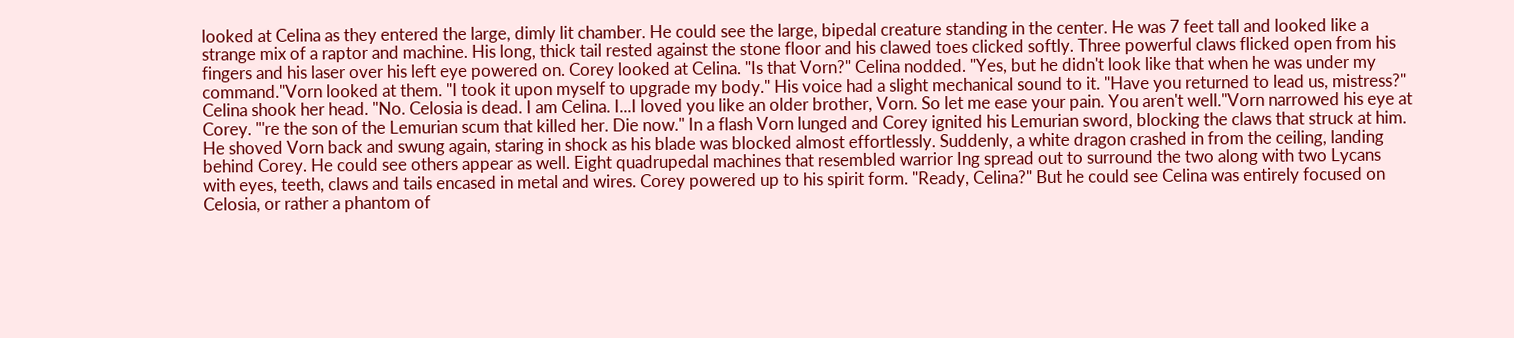looked at Celina as they entered the large, dimly lit chamber. He could see the large, bipedal creature standing in the center. He was 7 feet tall and looked like a strange mix of a raptor and machine. His long, thick tail rested against the stone floor and his clawed toes clicked softly. Three powerful claws flicked open from his fingers and his laser over his left eye powered on. Corey looked at Celina. "Is that Vorn?" Celina nodded. "Yes, but he didn't look like that when he was under my command."Vorn looked at them. "I took it upon myself to upgrade my body." His voice had a slight mechanical sound to it. "Have you returned to lead us, mistress?" Celina shook her head. "No. Celosia is dead. I am Celina. I...I loved you like an older brother, Vorn. So let me ease your pain. You aren't well."Vorn narrowed his eye at Corey. "'re the son of the Lemurian scum that killed her. Die now." In a flash Vorn lunged and Corey ignited his Lemurian sword, blocking the claws that struck at him. He shoved Vorn back and swung again, staring in shock as his blade was blocked almost effortlessly. Suddenly, a white dragon crashed in from the ceiling, landing behind Corey. He could see others appear as well. Eight quadrupedal machines that resembled warrior Ing spread out to surround the two along with two Lycans with eyes, teeth, claws and tails encased in metal and wires. Corey powered up to his spirit form. "Ready, Celina?" But he could see Celina was entirely focused on Celosia, or rather a phantom of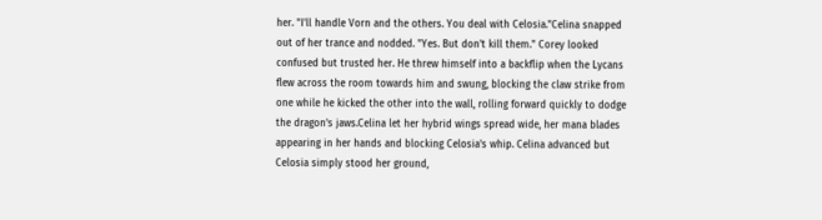her. "I'll handle Vorn and the others. You deal with Celosia."Celina snapped out of her trance and nodded. "Yes. But don't kill them." Corey looked confused but trusted her. He threw himself into a backflip when the Lycans flew across the room towards him and swung, blocking the claw strike from one while he kicked the other into the wall, rolling forward quickly to dodge the dragon's jaws.Celina let her hybrid wings spread wide, her mana blades appearing in her hands and blocking Celosia's whip. Celina advanced but Celosia simply stood her ground,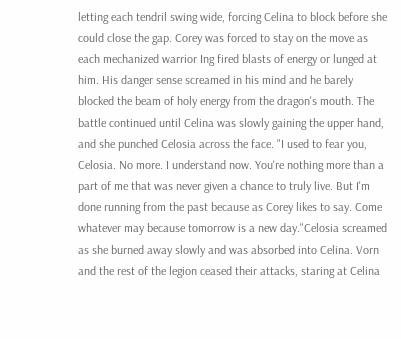letting each tendril swing wide, forcing Celina to block before she could close the gap. Corey was forced to stay on the move as each mechanized warrior Ing fired blasts of energy or lunged at him. His danger sense screamed in his mind and he barely blocked the beam of holy energy from the dragon's mouth. The battle continued until Celina was slowly gaining the upper hand, and she punched Celosia across the face. "I used to fear you, Celosia. No more. I understand now. You're nothing more than a part of me that was never given a chance to truly live. But I'm done running from the past because as Corey likes to say. Come whatever may because tomorrow is a new day."Celosia screamed as she burned away slowly and was absorbed into Celina. Vorn and the rest of the legion ceased their attacks, staring at Celina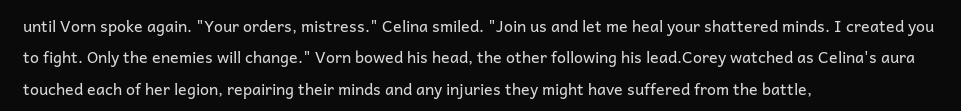until Vorn spoke again. "Your orders, mistress." Celina smiled. "Join us and let me heal your shattered minds. I created you to fight. Only the enemies will change." Vorn bowed his head, the other following his lead.Corey watched as Celina's aura touched each of her legion, repairing their minds and any injuries they might have suffered from the battle,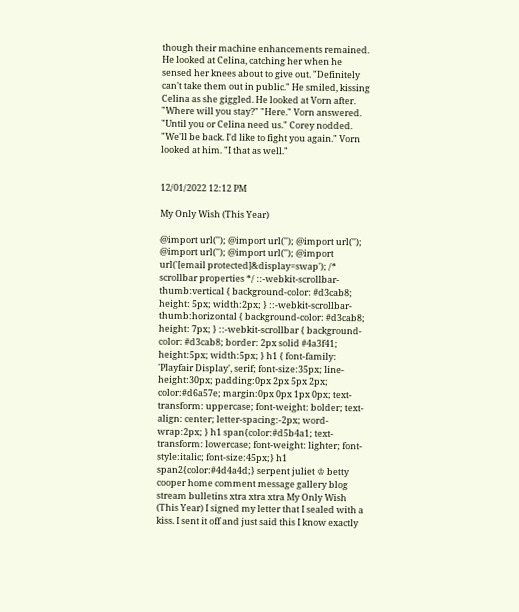though their machine enhancements remained. He looked at Celina, catching her when he sensed her knees about to give out. "Definitely can't take them out in public." He smiled, kissing Celina as she giggled. He looked at Vorn after. "Where will you stay?" "Here." Vorn answered. "Until you or Celina need us." Corey nodded. "We'll be back. I'd like to fight you again." Vorn looked at him. "I that as well."


12/01/2022 12:12 PM

My Only Wish (This Year)

@import url(''); @import url(''); @import url(''); @import url(''); @import url(''); @import url('[email protected]&display=swap'); /* scrollbar properties */ ::-webkit-scrollbar-thumb:vertical { background-color: #d3cab8; height: 5px; width:2px; } ::-webkit-scrollbar-thumb:horizontal { background-color: #d3cab8; height: 7px; } ::-webkit-scrollbar { background-color: #d3cab8; border: 2px solid #4a3f41; height:5px; width:5px; } h1 { font-family: 'Playfair Display', serif; font-size:35px; line-height:30px; padding:0px 2px 5px 2px; color:#d6a57e; margin:0px 0px 1px 0px; text-transform: uppercase; font-weight: bolder; text-align: center; letter-spacing:-2px; word-wrap:2px; } h1 span{color:#d5b4a1; text-transform: lowercase; font-weight: lighter; font-style:italic; font-size:45px;} h1 span2{color:#4d4a4d;} serpent juliet ♔ betty cooper home comment message gallery blog stream bulletins xtra xtra xtra My Only Wish (This Year) I signed my letter that I sealed with a kiss. I sent it off and just said this I know exactly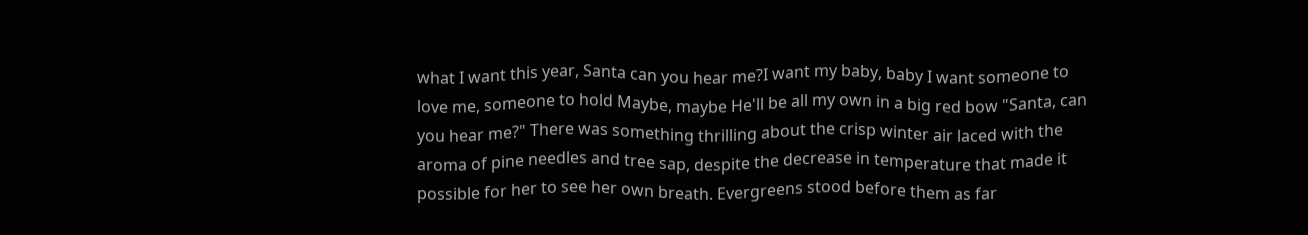what I want this year, Santa can you hear me?I want my baby, baby I want someone to love me, someone to hold Maybe, maybe He'll be all my own in a big red bow "Santa, can you hear me?" There was something thrilling about the crisp winter air laced with the aroma of pine needles and tree sap, despite the decrease in temperature that made it possible for her to see her own breath. Evergreens stood before them as far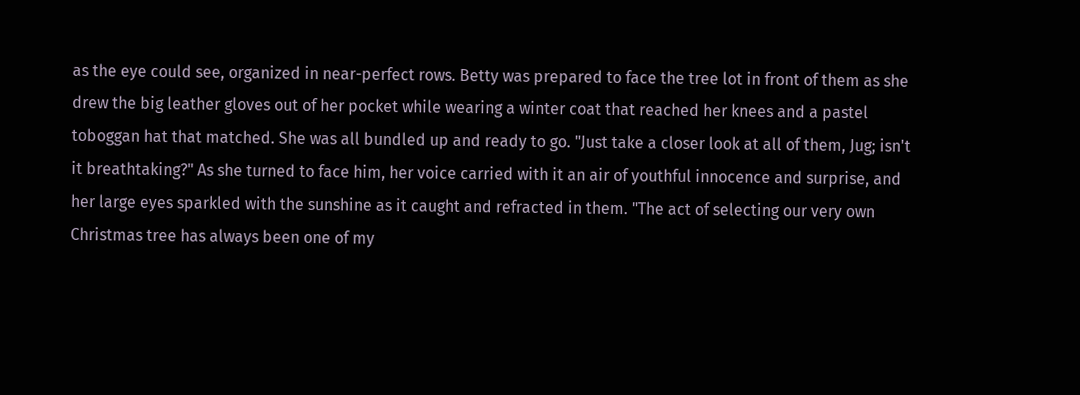as the eye could see, organized in near-perfect rows. Betty was prepared to face the tree lot in front of them as she drew the big leather gloves out of her pocket while wearing a winter coat that reached her knees and a pastel toboggan hat that matched. She was all bundled up and ready to go. "Just take a closer look at all of them, Jug; isn't it breathtaking?" As she turned to face him, her voice carried with it an air of youthful innocence and surprise, and her large eyes sparkled with the sunshine as it caught and refracted in them. "The act of selecting our very own Christmas tree has always been one of my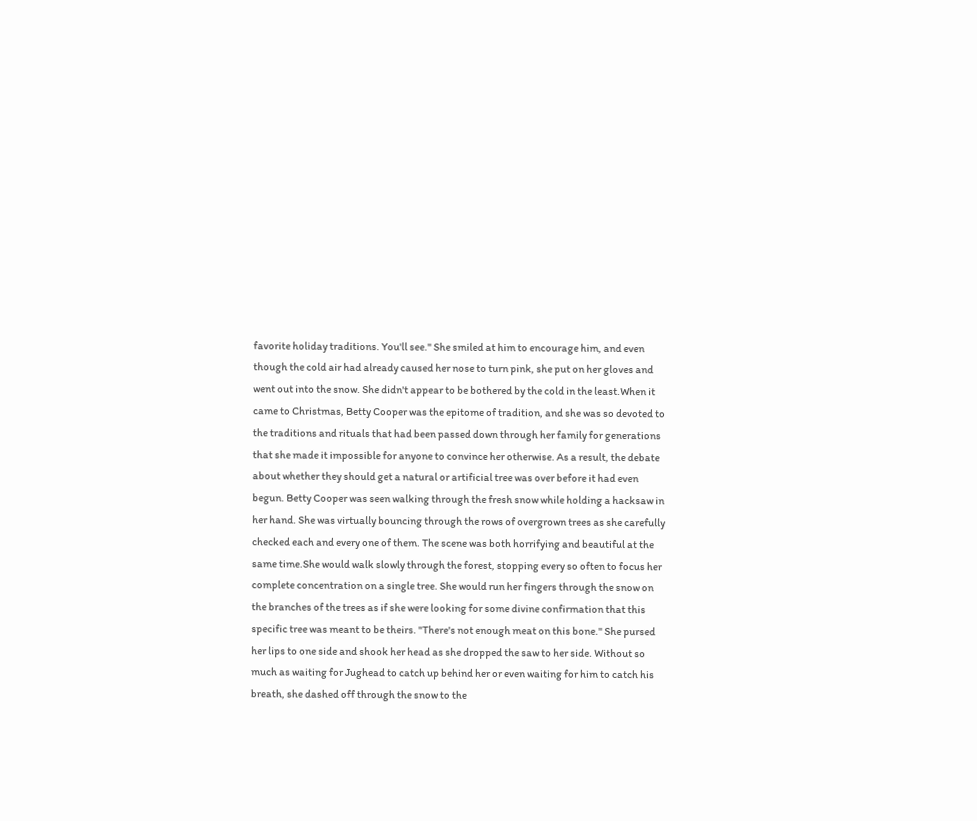favorite holiday traditions. You'll see." She smiled at him to encourage him, and even though the cold air had already caused her nose to turn pink, she put on her gloves and went out into the snow. She didn't appear to be bothered by the cold in the least.When it came to Christmas, Betty Cooper was the epitome of tradition, and she was so devoted to the traditions and rituals that had been passed down through her family for generations that she made it impossible for anyone to convince her otherwise. As a result, the debate about whether they should get a natural or artificial tree was over before it had even begun. Betty Cooper was seen walking through the fresh snow while holding a hacksaw in her hand. She was virtually bouncing through the rows of overgrown trees as she carefully checked each and every one of them. The scene was both horrifying and beautiful at the same time.She would walk slowly through the forest, stopping every so often to focus her complete concentration on a single tree. She would run her fingers through the snow on the branches of the trees as if she were looking for some divine confirmation that this specific tree was meant to be theirs. "There's not enough meat on this bone." She pursed her lips to one side and shook her head as she dropped the saw to her side. Without so much as waiting for Jughead to catch up behind her or even waiting for him to catch his breath, she dashed off through the snow to the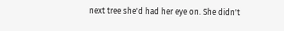next tree she'd had her eye on. She didn't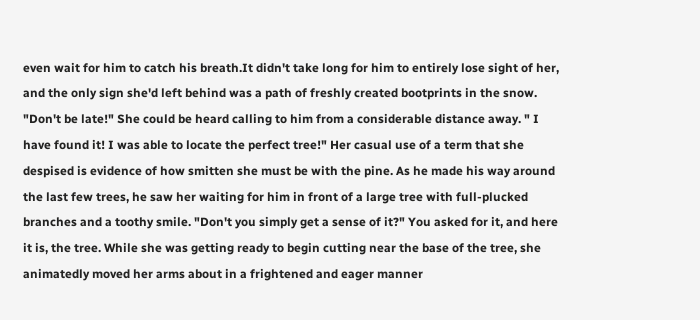even wait for him to catch his breath.It didn't take long for him to entirely lose sight of her, and the only sign she'd left behind was a path of freshly created bootprints in the snow. "Don't be late!" She could be heard calling to him from a considerable distance away. " I have found it! I was able to locate the perfect tree!" Her casual use of a term that she despised is evidence of how smitten she must be with the pine. As he made his way around the last few trees, he saw her waiting for him in front of a large tree with full-plucked branches and a toothy smile. "Don't you simply get a sense of it?" You asked for it, and here it is, the tree. While she was getting ready to begin cutting near the base of the tree, she animatedly moved her arms about in a frightened and eager manner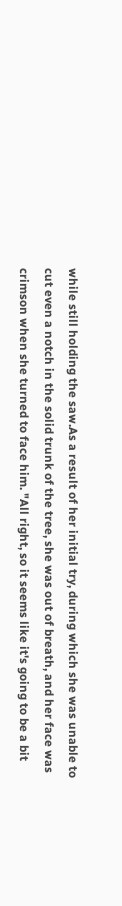while still holding the saw.As a result of her initial try, during which she was unable to cut even a notch in the solid trunk of the tree, she was out of breath, and her face was crimson when she turned to face him. "All right, so it seems like it's going to be a bit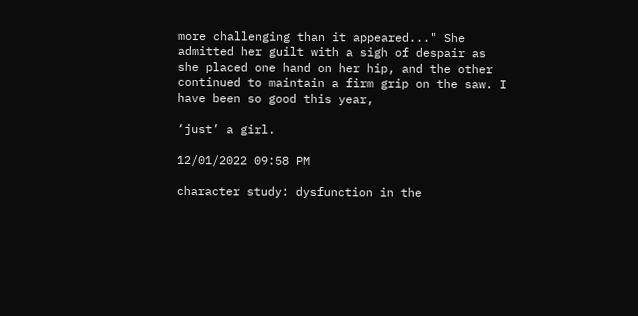more challenging than it appeared..." She admitted her guilt with a sigh of despair as she placed one hand on her hip, and the other continued to maintain a firm grip on the saw. I have been so good this year,

‘just’ a girl.

12/01/2022 09:58 PM

character study: dysfunction in the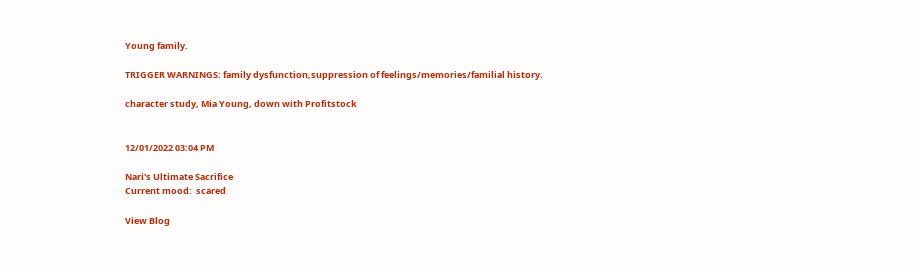Young family.

TRIGGER WARNINGS: family dysfunction,suppression of feelings/memories/familial history.

character study, Mia Young, down with Profitstock


12/01/2022 03:04 PM

Nari's Ultimate Sacrifice
Current mood:  scared

View Blog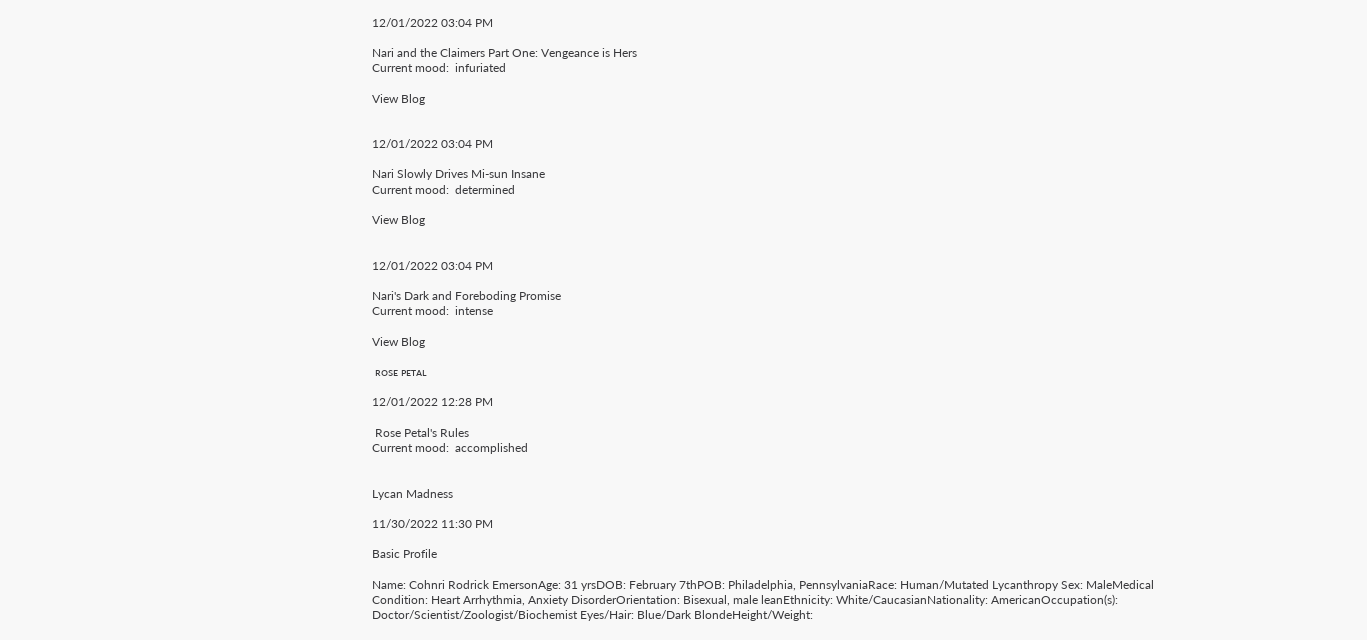12/01/2022 03:04 PM

Nari and the Claimers Part One: Vengeance is Hers
Current mood:  infuriated

View Blog


12/01/2022 03:04 PM

Nari Slowly Drives Mi-sun Insane
Current mood:  determined

View Blog


12/01/2022 03:04 PM

Nari's Dark and Foreboding Promise
Current mood:  intense

View Blog

 ʀᴏsᴇ ᴘᴇᴛᴀʟ

12/01/2022 12:28 PM

 Rose Petal's Rules
Current mood:  accomplished


Lycan Madness

11/30/2022 11:30 PM

Basic Profile

Name: Cohnri Rodrick EmersonAge: 31 yrsDOB: February 7thPOB: Philadelphia, PennsylvaniaRace: Human/Mutated Lycanthropy Sex: MaleMedical Condition: Heart Arrhythmia, Anxiety DisorderOrientation: Bisexual, male leanEthnicity: White/CaucasianNationality: AmericanOccupation(s): Doctor/Scientist/Zoologist/Biochemist Eyes/Hair: Blue/Dark BlondeHeight/Weight: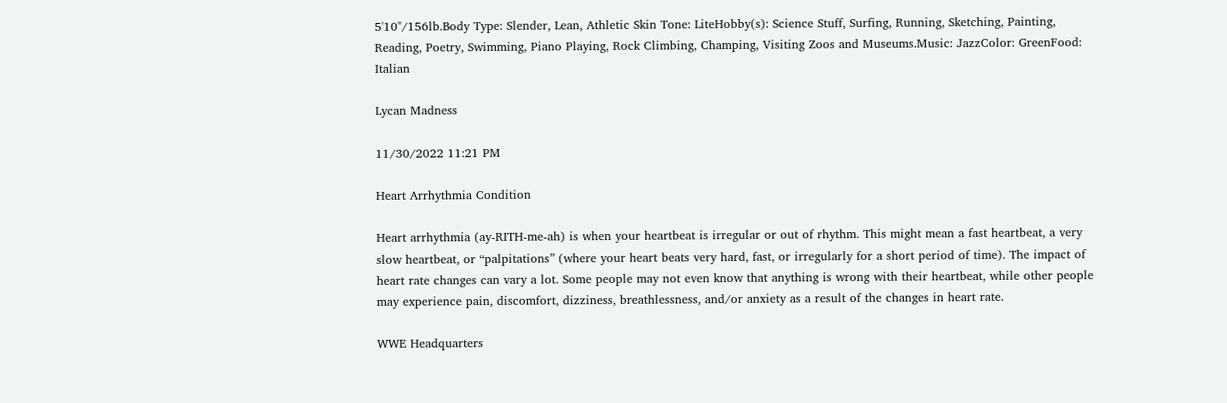5'10"/156lb.Body Type: Slender, Lean, Athletic Skin Tone: LiteHobby(s): Science Stuff, Surfing, Running, Sketching, Painting, Reading, Poetry, Swimming, Piano Playing, Rock Climbing, Champing, Visiting Zoos and Museums.Music: JazzColor: GreenFood: Italian

Lycan Madness

11/30/2022 11:21 PM

Heart Arrhythmia Condition

Heart arrhythmia (ay-RITH-me-ah) is when your heartbeat is irregular or out of rhythm. This might mean a fast heartbeat, a very slow heartbeat, or “palpitations” (where your heart beats very hard, fast, or irregularly for a short period of time). The impact of heart rate changes can vary a lot. Some people may not even know that anything is wrong with their heartbeat, while other people may experience pain, discomfort, dizziness, breathlessness, and/or anxiety as a result of the changes in heart rate.

WWE Headquarters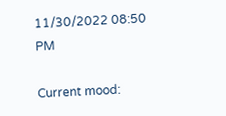11/30/2022 08:50 PM

Current mood: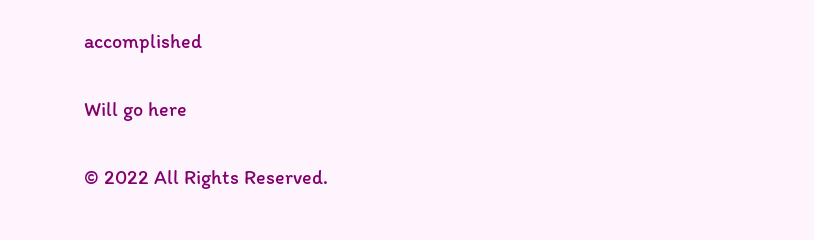accomplished

Will go here

© 2022 All Rights Reserved.